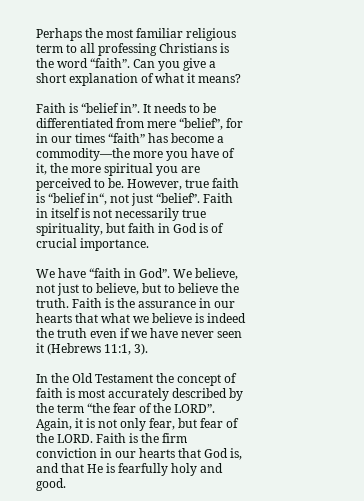Perhaps the most familiar religious term to all professing Christians is the word “faith”. Can you give a short explanation of what it means?

Faith is “belief in”. It needs to be differentiated from mere “belief”, for in our times “faith” has become a commodity—the more you have of it, the more spiritual you are perceived to be. However, true faith is “belief in“, not just “belief”. Faith in itself is not necessarily true spirituality, but faith in God is of crucial importance.

We have “faith in God”. We believe, not just to believe, but to believe the truth. Faith is the assurance in our hearts that what we believe is indeed the truth even if we have never seen it (Hebrews 11:1, 3).

In the Old Testament the concept of faith is most accurately described by the term “the fear of the LORD”. Again, it is not only fear, but fear of the LORD. Faith is the firm conviction in our hearts that God is, and that He is fearfully holy and good.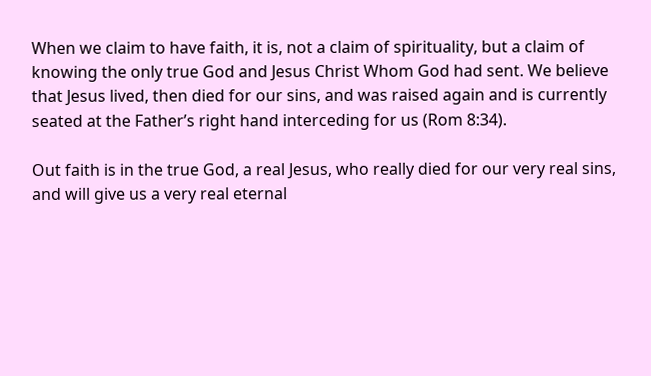When we claim to have faith, it is, not a claim of spirituality, but a claim of knowing the only true God and Jesus Christ Whom God had sent. We believe that Jesus lived, then died for our sins, and was raised again and is currently seated at the Father’s right hand interceding for us (Rom 8:34).

Out faith is in the true God, a real Jesus, who really died for our very real sins, and will give us a very real eternal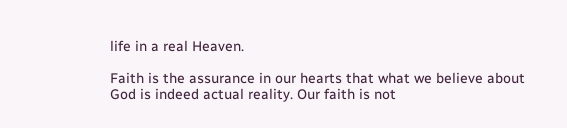life in a real Heaven.

Faith is the assurance in our hearts that what we believe about God is indeed actual reality. Our faith is not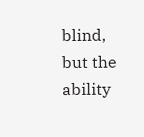blind, but the ability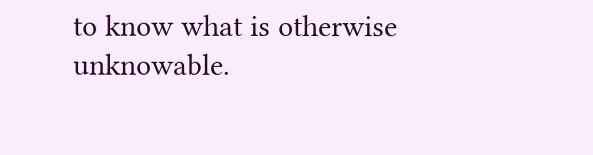to know what is otherwise unknowable.